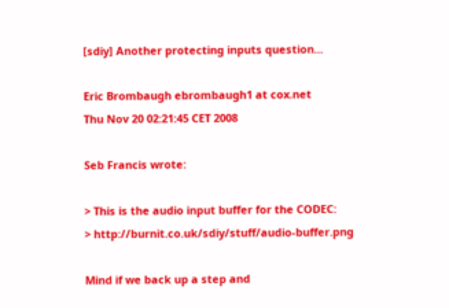[sdiy] Another protecting inputs question...

Eric Brombaugh ebrombaugh1 at cox.net
Thu Nov 20 02:21:45 CET 2008

Seb Francis wrote:

> This is the audio input buffer for the CODEC:
> http://burnit.co.uk/sdiy/stuff/audio-buffer.png

Mind if we back up a step and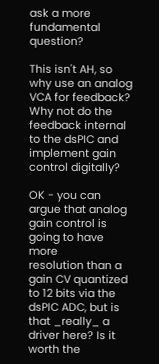ask a more fundamental question?

This isn't AH, so why use an analog VCA for feedback? Why not do the
feedback internal to the dsPIC and implement gain control digitally?

OK - you can argue that analog gain control is going to have more
resolution than a gain CV quantized to 12 bits via the dsPIC ADC, but is
that _really_ a driver here? Is it worth the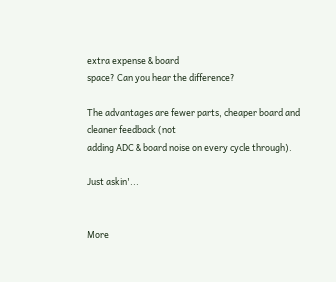extra expense & board
space? Can you hear the difference?

The advantages are fewer parts, cheaper board and cleaner feedback (not
adding ADC & board noise on every cycle through).

Just askin'...


More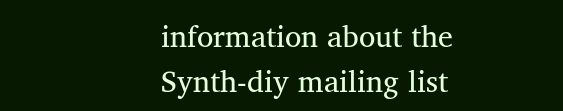information about the Synth-diy mailing list